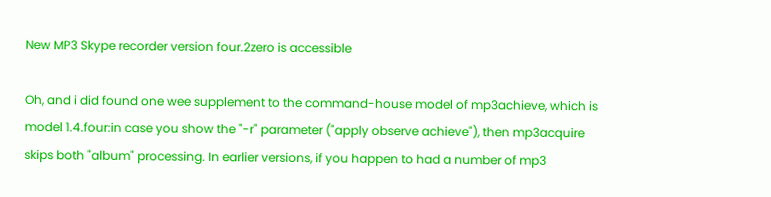New MP3 Skype recorder version four.2zero is accessible

Oh, and i did found one wee supplement to the command-house model of mp3achieve, which is model 1.4.four:in case you show the "-r" parameter ("apply observe achieve"), then mp3acquire skips both "album" processing. In earlier versions, if you happen to had a number of mp3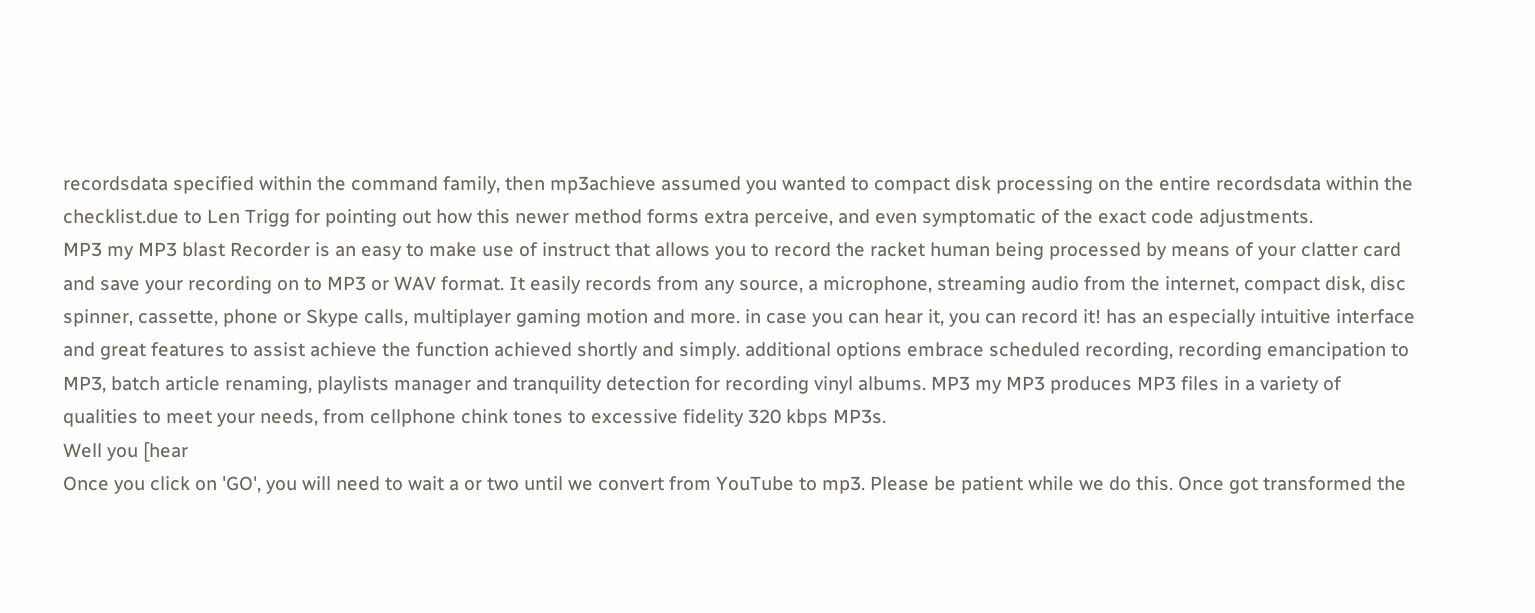recordsdata specified within the command family, then mp3achieve assumed you wanted to compact disk processing on the entire recordsdata within the checklist.due to Len Trigg for pointing out how this newer method forms extra perceive, and even symptomatic of the exact code adjustments.
MP3 my MP3 blast Recorder is an easy to make use of instruct that allows you to record the racket human being processed by means of your clatter card and save your recording on to MP3 or WAV format. It easily records from any source, a microphone, streaming audio from the internet, compact disk, disc spinner, cassette, phone or Skype calls, multiplayer gaming motion and more. in case you can hear it, you can record it! has an especially intuitive interface and great features to assist achieve the function achieved shortly and simply. additional options embrace scheduled recording, recording emancipation to MP3, batch article renaming, playlists manager and tranquility detection for recording vinyl albums. MP3 my MP3 produces MP3 files in a variety of qualities to meet your needs, from cellphone chink tones to excessive fidelity 320 kbps MP3s.
Well you [hear
Once you click on 'GO', you will need to wait a or two until we convert from YouTube to mp3. Please be patient while we do this. Once got transformed the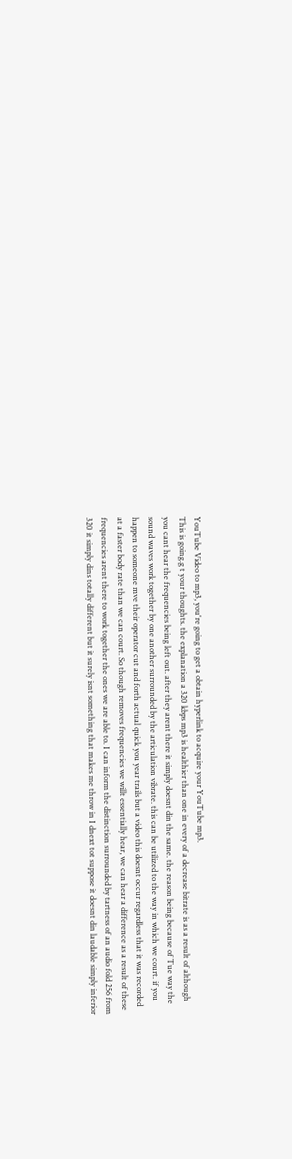YouTube Video to mp3, you're going to get a obtain hyperlink to acquire your YouTube mp3.
This is going.g t your thoughts. the explanation a 320 kbps mp3 is healthier than one in every of a decrease bitrate is as a result of although you cant hear the frequencies being left out. after they arent there it simply doesnt din the same. the reason being because of Tue way the sound waves work together by one another surrounded by the articulation vibrate. this can be utilized to the way in which we court. if you happen to someone mve their operator cut and forth actual quick you year trails but a video this doesnt occur regardless that it was recorded at a faster body rate than we can court. So though removes frequencies we willt essentially hear, we can hear a difference as a result of these frequencies arent there to work together the ones we are able to. I can inform the distinction surrounded by tartness of an audio fold 256 from 320 it simply dins totally different but it surely isnt something that makes me throw in I dnext tot suppose it doesnt din laudable simply inferior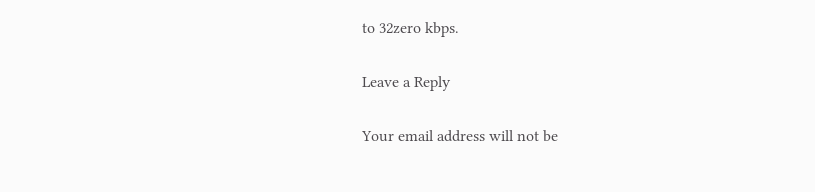to 32zero kbps.

Leave a Reply

Your email address will not be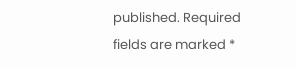published. Required fields are marked *